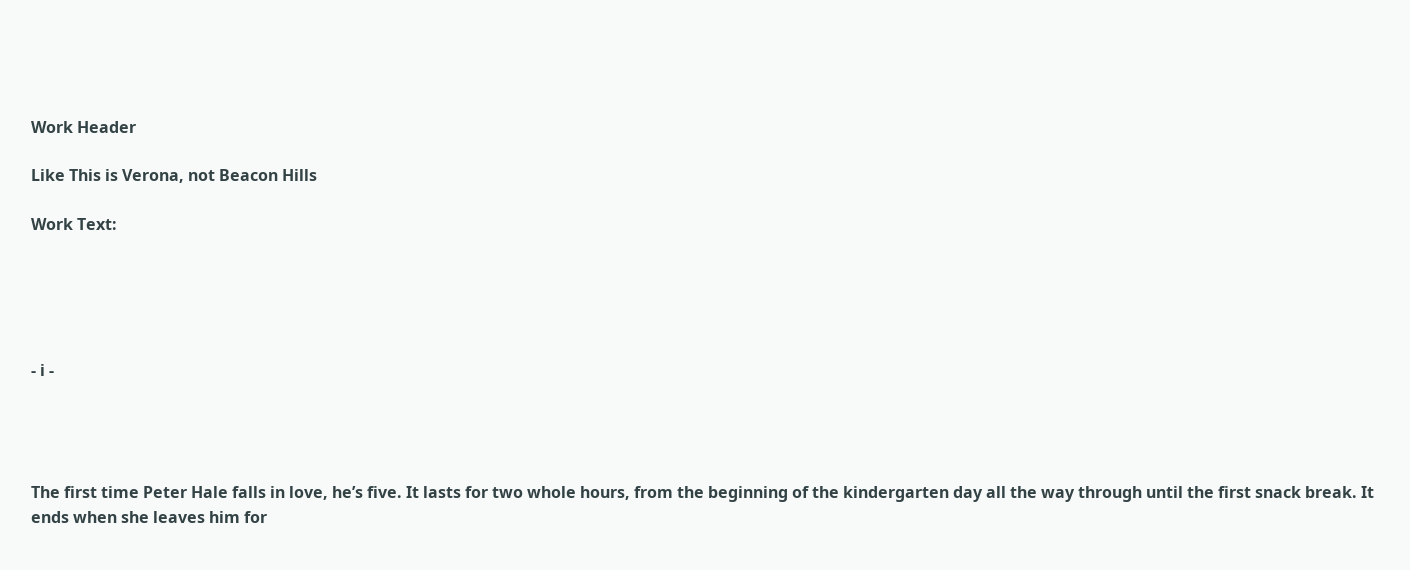Work Header

Like This is Verona, not Beacon Hills

Work Text:





- i -




The first time Peter Hale falls in love, he’s five. It lasts for two whole hours, from the beginning of the kindergarten day all the way through until the first snack break. It ends when she leaves him for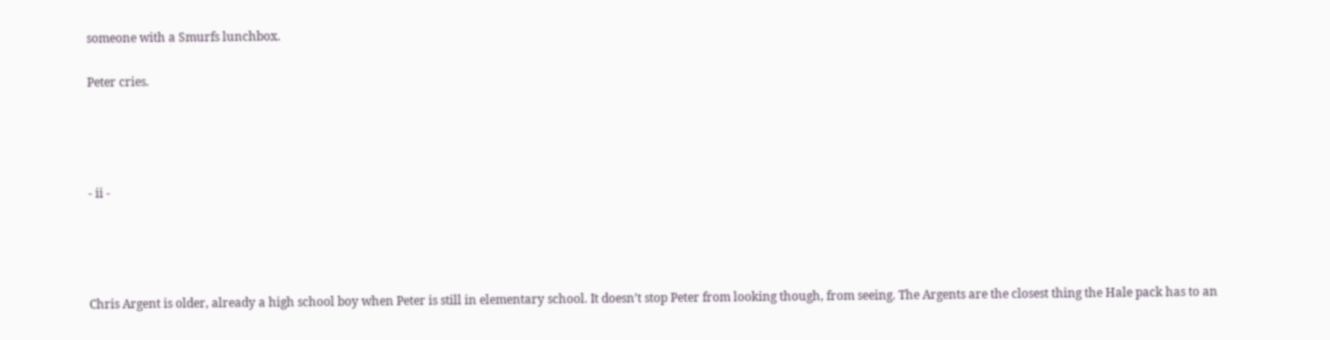someone with a Smurfs lunchbox.

Peter cries.




- ii -




Chris Argent is older, already a high school boy when Peter is still in elementary school. It doesn’t stop Peter from looking though, from seeing. The Argents are the closest thing the Hale pack has to an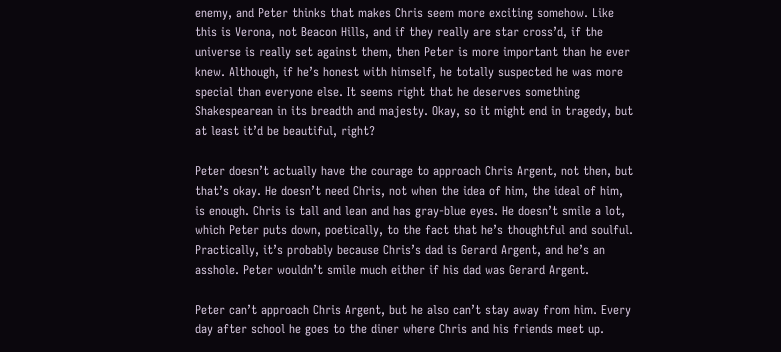enemy, and Peter thinks that makes Chris seem more exciting somehow. Like this is Verona, not Beacon Hills, and if they really are star cross’d, if the universe is really set against them, then Peter is more important than he ever knew. Although, if he’s honest with himself, he totally suspected he was more special than everyone else. It seems right that he deserves something Shakespearean in its breadth and majesty. Okay, so it might end in tragedy, but at least it’d be beautiful, right?

Peter doesn’t actually have the courage to approach Chris Argent, not then, but that’s okay. He doesn’t need Chris, not when the idea of him, the ideal of him, is enough. Chris is tall and lean and has gray-blue eyes. He doesn’t smile a lot, which Peter puts down, poetically, to the fact that he’s thoughtful and soulful. Practically, it’s probably because Chris’s dad is Gerard Argent, and he’s an asshole. Peter wouldn’t smile much either if his dad was Gerard Argent.

Peter can’t approach Chris Argent, but he also can’t stay away from him. Every day after school he goes to the diner where Chris and his friends meet up.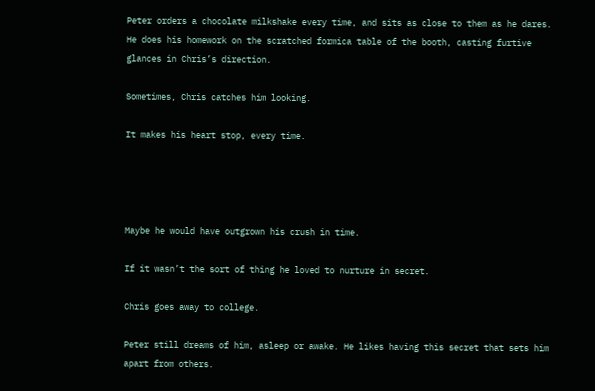Peter orders a chocolate milkshake every time, and sits as close to them as he dares. He does his homework on the scratched formica table of the booth, casting furtive glances in Chris’s direction.

Sometimes, Chris catches him looking.

It makes his heart stop, every time.




Maybe he would have outgrown his crush in time.

If it wasn’t the sort of thing he loved to nurture in secret.

Chris goes away to college.

Peter still dreams of him, asleep or awake. He likes having this secret that sets him apart from others.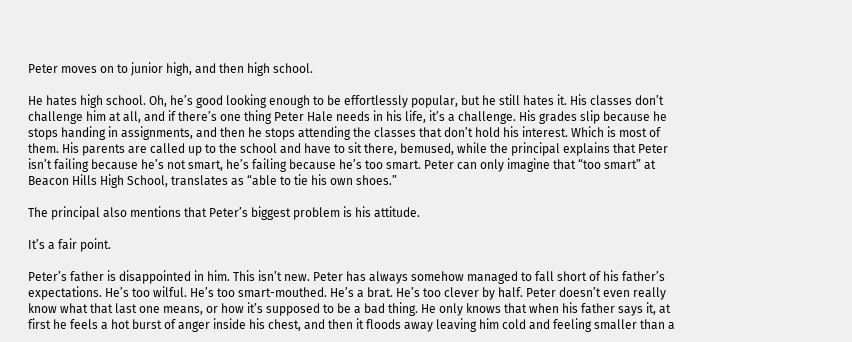Peter moves on to junior high, and then high school.

He hates high school. Oh, he’s good looking enough to be effortlessly popular, but he still hates it. His classes don’t challenge him at all, and if there’s one thing Peter Hale needs in his life, it’s a challenge. His grades slip because he stops handing in assignments, and then he stops attending the classes that don’t hold his interest. Which is most of them. His parents are called up to the school and have to sit there, bemused, while the principal explains that Peter isn’t failing because he’s not smart, he’s failing because he’s too smart. Peter can only imagine that “too smart” at Beacon Hills High School, translates as “able to tie his own shoes.”

The principal also mentions that Peter’s biggest problem is his attitude.

It’s a fair point.

Peter’s father is disappointed in him. This isn’t new. Peter has always somehow managed to fall short of his father’s expectations. He’s too wilful. He’s too smart-mouthed. He’s a brat. He’s too clever by half. Peter doesn’t even really know what that last one means, or how it’s supposed to be a bad thing. He only knows that when his father says it, at first he feels a hot burst of anger inside his chest, and then it floods away leaving him cold and feeling smaller than a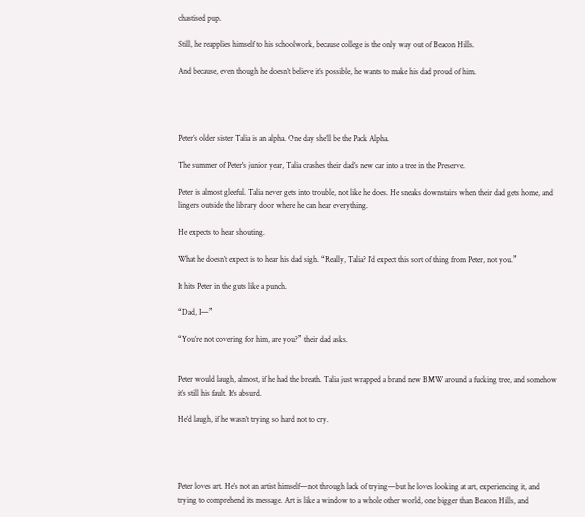chastised pup.

Still, he reapplies himself to his schoolwork, because college is the only way out of Beacon Hills.

And because, even though he doesn’t believe it’s possible, he wants to make his dad proud of him.




Peter’s older sister Talia is an alpha. One day she’ll be the Pack Alpha.

The summer of Peter's junior year, Talia crashes their dad’s new car into a tree in the Preserve.

Peter is almost gleeful. Talia never gets into trouble, not like he does. He sneaks downstairs when their dad gets home, and lingers outside the library door where he can hear everything.

He expects to hear shouting.

What he doesn’t expect is to hear his dad sigh. “Really, Talia? I’d expect this sort of thing from Peter, not you.”

It hits Peter in the guts like a punch.

“Dad, I—”

“You’re not covering for him, are you?” their dad asks.


Peter would laugh, almost, if he had the breath. Talia just wrapped a brand new BMW around a fucking tree, and somehow it’s still his fault. It's absurd.

He’d laugh, if he wasn’t trying so hard not to cry.




Peter loves art. He’s not an artist himself—not through lack of trying—but he loves looking at art, experiencing it, and trying to comprehend its message. Art is like a window to a whole other world, one bigger than Beacon Hills, and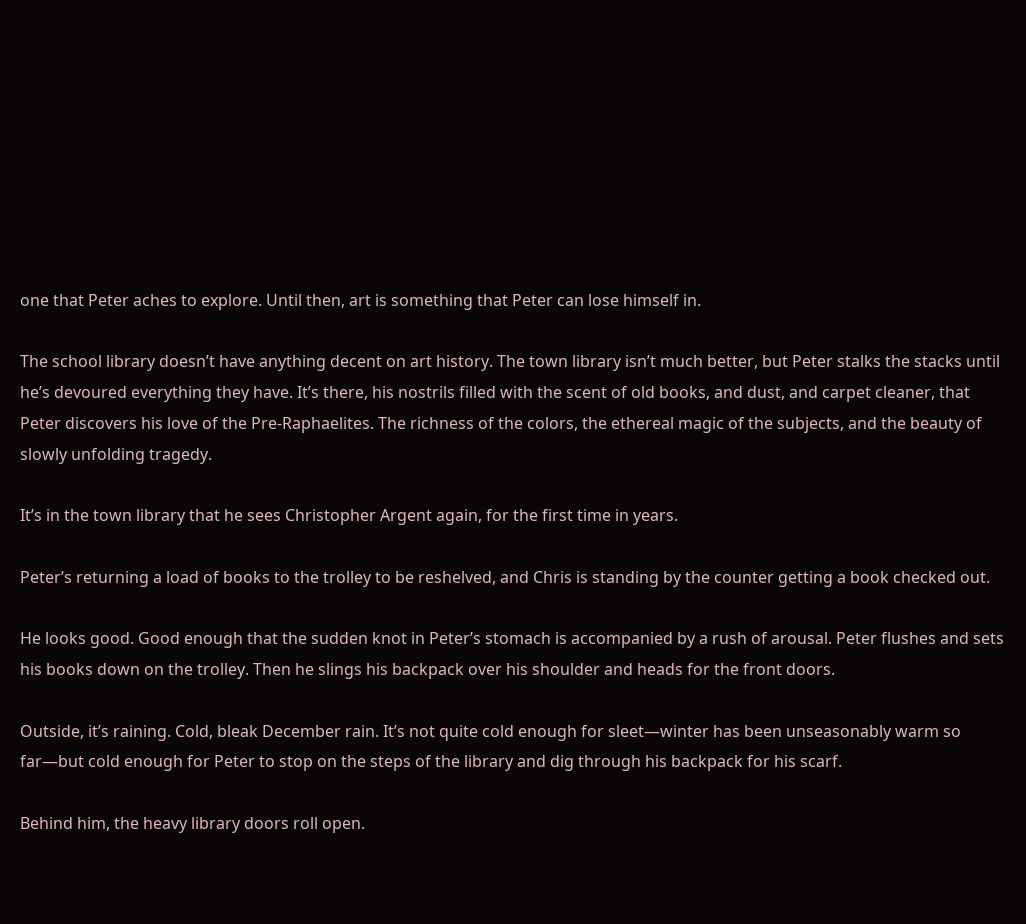one that Peter aches to explore. Until then, art is something that Peter can lose himself in.

The school library doesn’t have anything decent on art history. The town library isn’t much better, but Peter stalks the stacks until he’s devoured everything they have. It’s there, his nostrils filled with the scent of old books, and dust, and carpet cleaner, that Peter discovers his love of the Pre-Raphaelites. The richness of the colors, the ethereal magic of the subjects, and the beauty of slowly unfolding tragedy.

It’s in the town library that he sees Christopher Argent again, for the first time in years.

Peter’s returning a load of books to the trolley to be reshelved, and Chris is standing by the counter getting a book checked out.

He looks good. Good enough that the sudden knot in Peter’s stomach is accompanied by a rush of arousal. Peter flushes and sets his books down on the trolley. Then he slings his backpack over his shoulder and heads for the front doors.

Outside, it’s raining. Cold, bleak December rain. It’s not quite cold enough for sleet—winter has been unseasonably warm so far—but cold enough for Peter to stop on the steps of the library and dig through his backpack for his scarf.

Behind him, the heavy library doors roll open.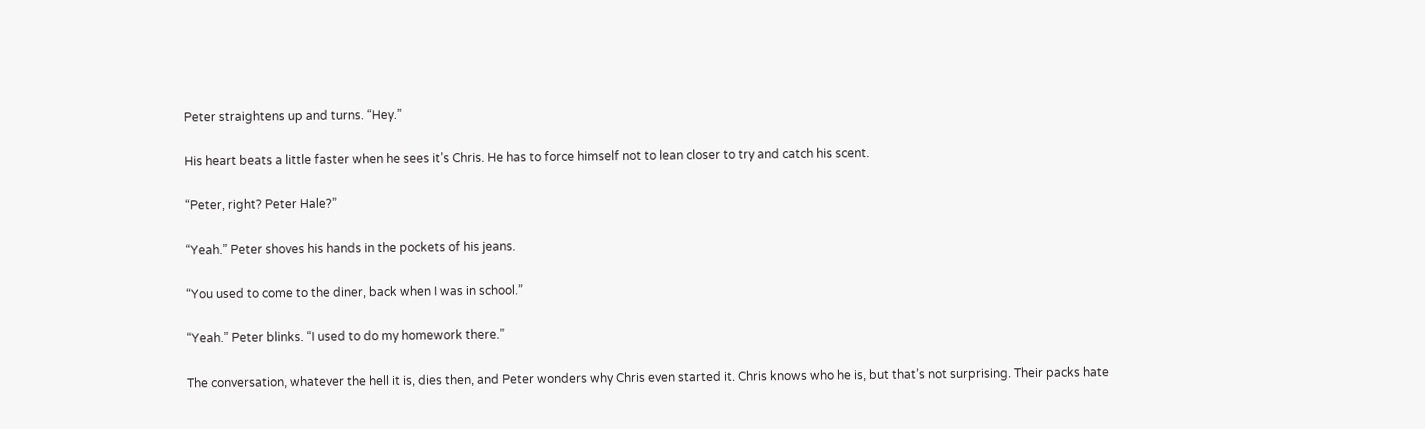Peter straightens up and turns. “Hey.”

His heart beats a little faster when he sees it’s Chris. He has to force himself not to lean closer to try and catch his scent.

“Peter, right? Peter Hale?”

“Yeah.” Peter shoves his hands in the pockets of his jeans.

“You used to come to the diner, back when I was in school.”

“Yeah.” Peter blinks. “I used to do my homework there.”

The conversation, whatever the hell it is, dies then, and Peter wonders why Chris even started it. Chris knows who he is, but that’s not surprising. Their packs hate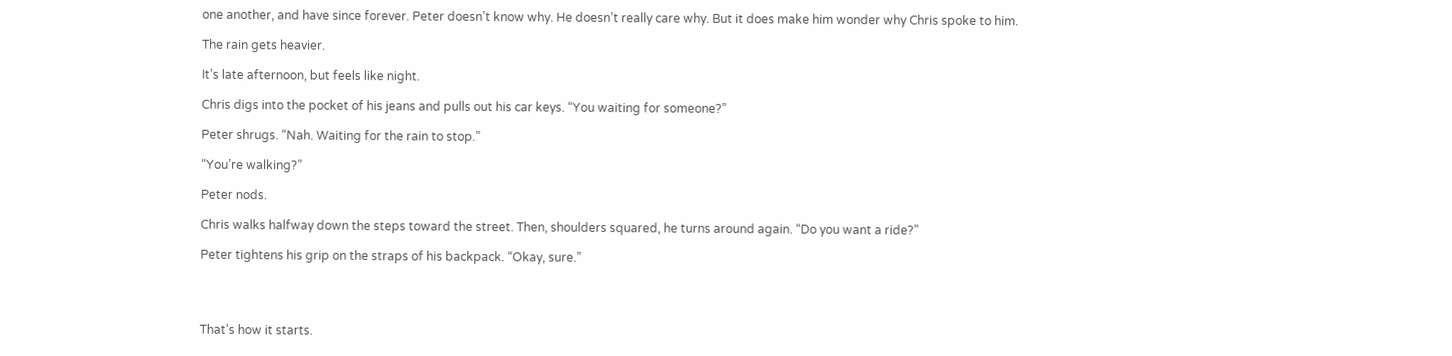one another, and have since forever. Peter doesn’t know why. He doesn’t really care why. But it does make him wonder why Chris spoke to him.

The rain gets heavier.

It’s late afternoon, but feels like night.

Chris digs into the pocket of his jeans and pulls out his car keys. “You waiting for someone?”

Peter shrugs. “Nah. Waiting for the rain to stop.”

“You’re walking?”

Peter nods.

Chris walks halfway down the steps toward the street. Then, shoulders squared, he turns around again. “Do you want a ride?”

Peter tightens his grip on the straps of his backpack. “Okay, sure.”




That’s how it starts.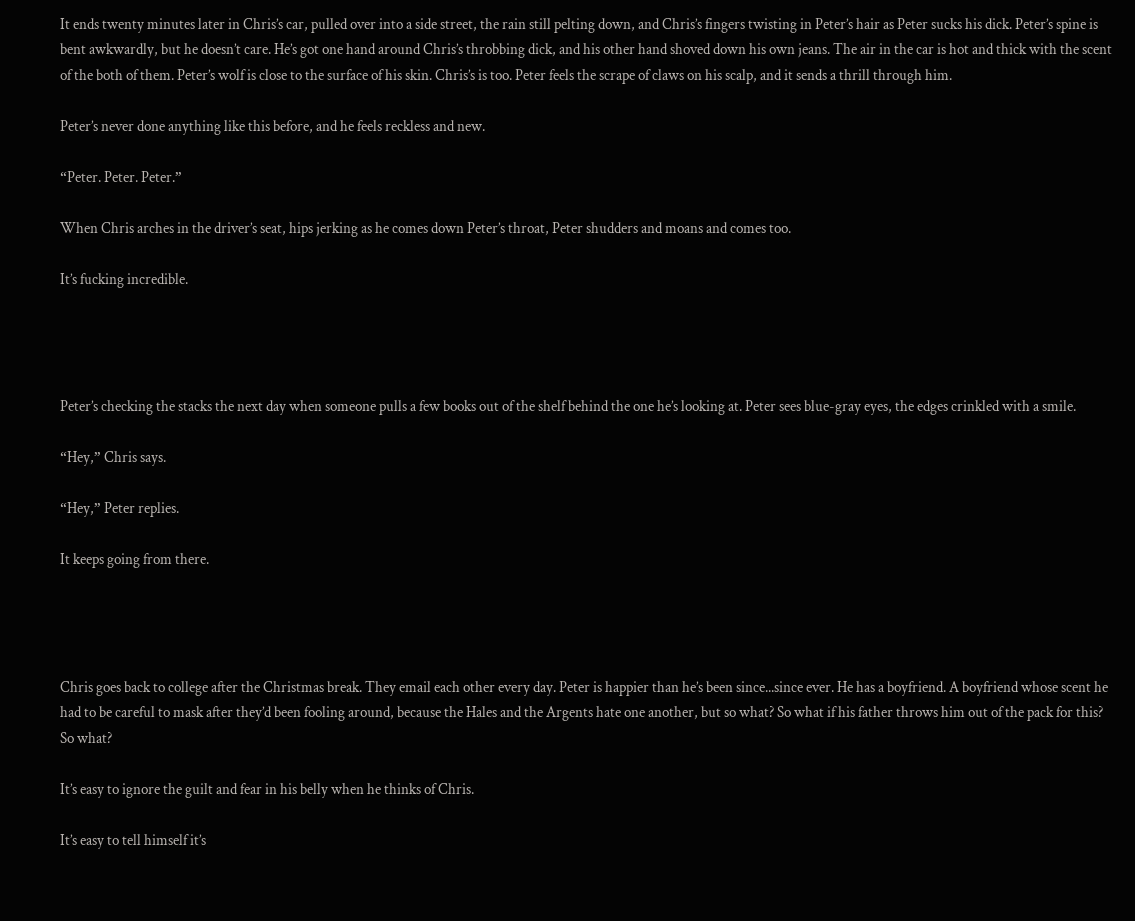It ends twenty minutes later in Chris’s car, pulled over into a side street, the rain still pelting down, and Chris’s fingers twisting in Peter’s hair as Peter sucks his dick. Peter’s spine is bent awkwardly, but he doesn’t care. He’s got one hand around Chris’s throbbing dick, and his other hand shoved down his own jeans. The air in the car is hot and thick with the scent of the both of them. Peter’s wolf is close to the surface of his skin. Chris’s is too. Peter feels the scrape of claws on his scalp, and it sends a thrill through him.

Peter’s never done anything like this before, and he feels reckless and new.

“Peter. Peter. Peter.”

When Chris arches in the driver’s seat, hips jerking as he comes down Peter’s throat, Peter shudders and moans and comes too.

It’s fucking incredible.




Peter’s checking the stacks the next day when someone pulls a few books out of the shelf behind the one he’s looking at. Peter sees blue-gray eyes, the edges crinkled with a smile.

“Hey,” Chris says.

“Hey,” Peter replies.

It keeps going from there.




Chris goes back to college after the Christmas break. They email each other every day. Peter is happier than he’s been since...since ever. He has a boyfriend. A boyfriend whose scent he had to be careful to mask after they’d been fooling around, because the Hales and the Argents hate one another, but so what? So what if his father throws him out of the pack for this? So what?

It’s easy to ignore the guilt and fear in his belly when he thinks of Chris.

It’s easy to tell himself it’s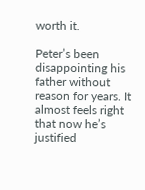worth it.

Peter’s been disappointing his father without reason for years. It almost feels right that now he’s justified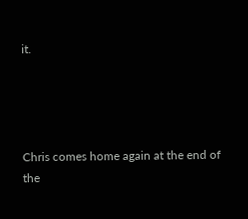it.




Chris comes home again at the end of the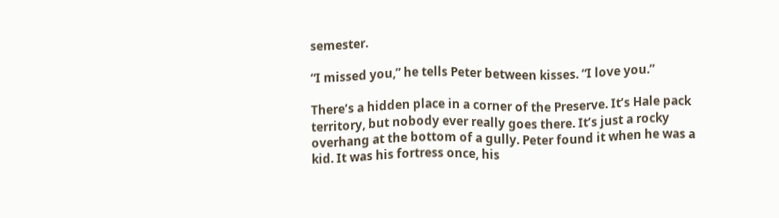semester.

“I missed you,” he tells Peter between kisses. “I love you.”

There’s a hidden place in a corner of the Preserve. It’s Hale pack territory, but nobody ever really goes there. It’s just a rocky overhang at the bottom of a gully. Peter found it when he was a kid. It was his fortress once, his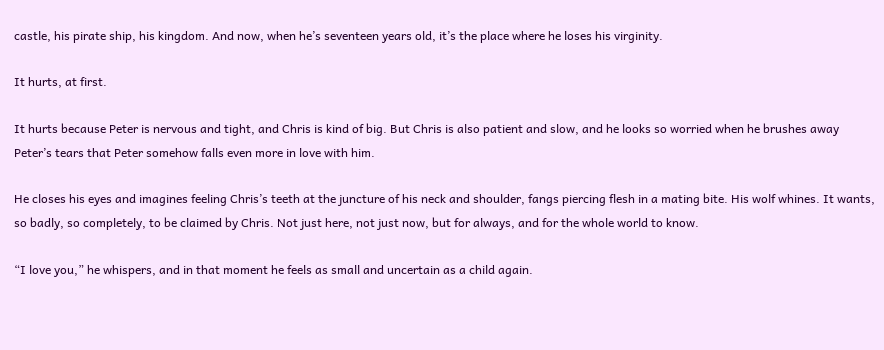castle, his pirate ship, his kingdom. And now, when he’s seventeen years old, it’s the place where he loses his virginity.

It hurts, at first.

It hurts because Peter is nervous and tight, and Chris is kind of big. But Chris is also patient and slow, and he looks so worried when he brushes away Peter’s tears that Peter somehow falls even more in love with him.

He closes his eyes and imagines feeling Chris’s teeth at the juncture of his neck and shoulder, fangs piercing flesh in a mating bite. His wolf whines. It wants, so badly, so completely, to be claimed by Chris. Not just here, not just now, but for always, and for the whole world to know.

“I love you,” he whispers, and in that moment he feels as small and uncertain as a child again.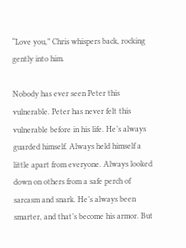“Love you,” Chris whispers back, rocking gently into him.

Nobody has ever seen Peter this vulnerable. Peter has never felt this vulnerable before in his life. He’s always guarded himself. Always held himself a little apart from everyone. Always looked down on others from a safe perch of sarcasm and snark. He’s always been smarter, and that’s become his armor. But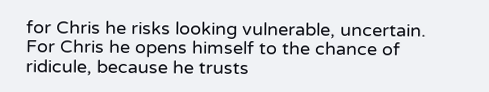for Chris he risks looking vulnerable, uncertain. For Chris he opens himself to the chance of ridicule, because he trusts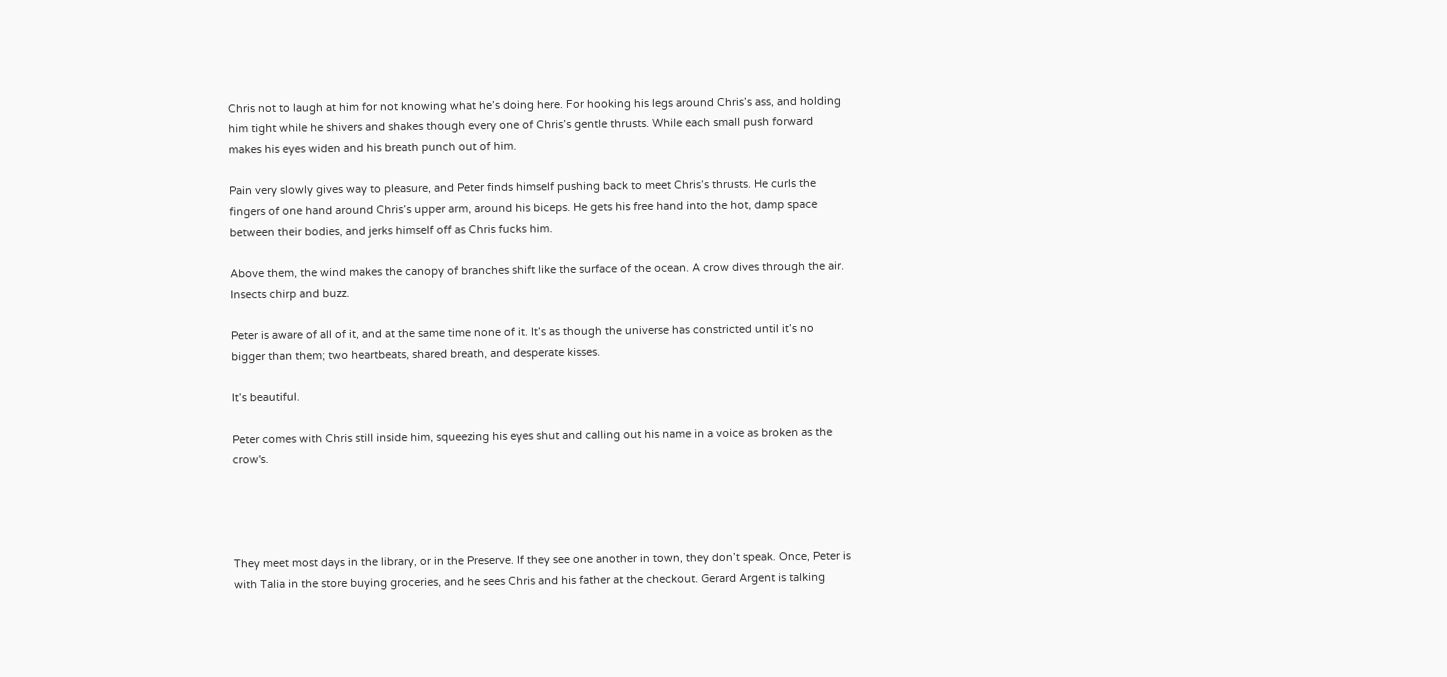Chris not to laugh at him for not knowing what he’s doing here. For hooking his legs around Chris’s ass, and holding him tight while he shivers and shakes though every one of Chris’s gentle thrusts. While each small push forward makes his eyes widen and his breath punch out of him.

Pain very slowly gives way to pleasure, and Peter finds himself pushing back to meet Chris’s thrusts. He curls the fingers of one hand around Chris’s upper arm, around his biceps. He gets his free hand into the hot, damp space between their bodies, and jerks himself off as Chris fucks him.

Above them, the wind makes the canopy of branches shift like the surface of the ocean. A crow dives through the air. Insects chirp and buzz.

Peter is aware of all of it, and at the same time none of it. It’s as though the universe has constricted until it’s no bigger than them; two heartbeats, shared breath, and desperate kisses.

It’s beautiful.

Peter comes with Chris still inside him, squeezing his eyes shut and calling out his name in a voice as broken as the crow's.




They meet most days in the library, or in the Preserve. If they see one another in town, they don’t speak. Once, Peter is with Talia in the store buying groceries, and he sees Chris and his father at the checkout. Gerard Argent is talking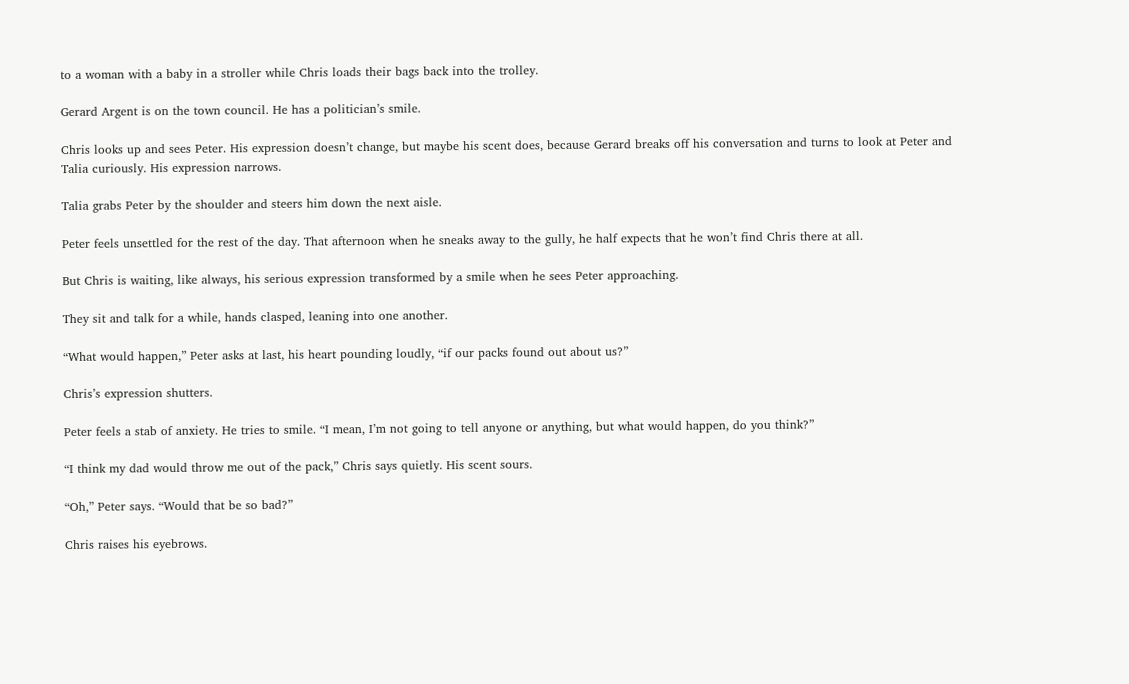to a woman with a baby in a stroller while Chris loads their bags back into the trolley.

Gerard Argent is on the town council. He has a politician’s smile.

Chris looks up and sees Peter. His expression doesn’t change, but maybe his scent does, because Gerard breaks off his conversation and turns to look at Peter and Talia curiously. His expression narrows.

Talia grabs Peter by the shoulder and steers him down the next aisle.

Peter feels unsettled for the rest of the day. That afternoon when he sneaks away to the gully, he half expects that he won’t find Chris there at all.

But Chris is waiting, like always, his serious expression transformed by a smile when he sees Peter approaching.

They sit and talk for a while, hands clasped, leaning into one another.

“What would happen,” Peter asks at last, his heart pounding loudly, “if our packs found out about us?”

Chris’s expression shutters.

Peter feels a stab of anxiety. He tries to smile. “I mean, I’m not going to tell anyone or anything, but what would happen, do you think?”

“I think my dad would throw me out of the pack,” Chris says quietly. His scent sours.

“Oh,” Peter says. “Would that be so bad?”

Chris raises his eyebrows.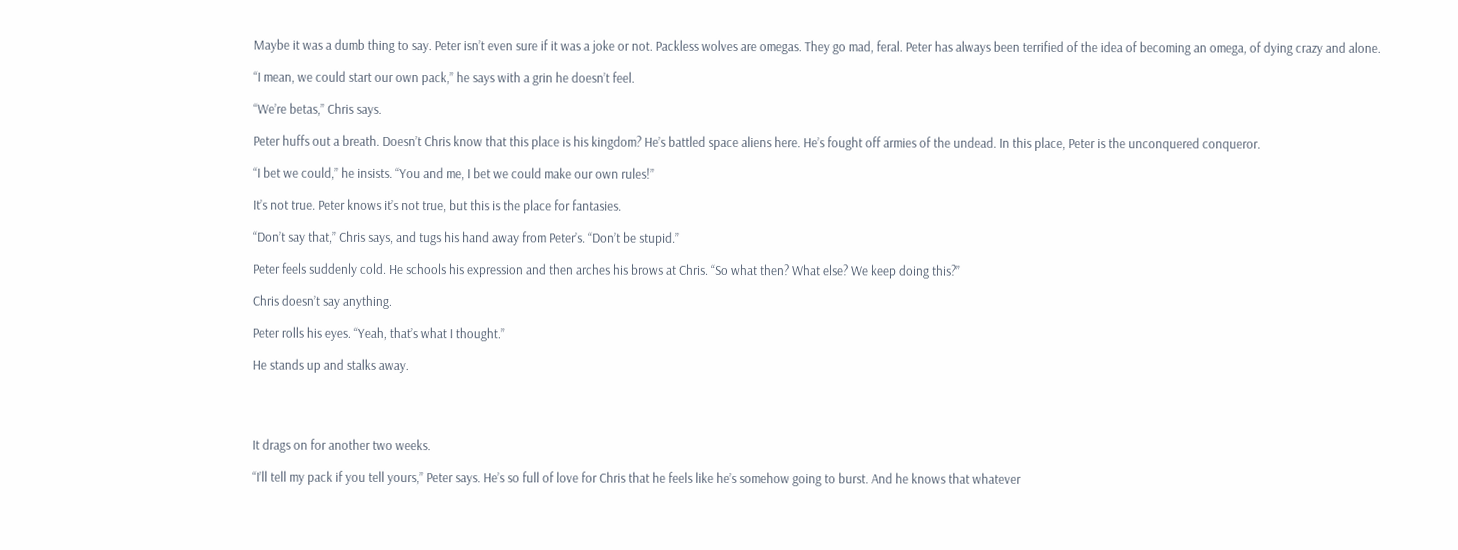Maybe it was a dumb thing to say. Peter isn’t even sure if it was a joke or not. Packless wolves are omegas. They go mad, feral. Peter has always been terrified of the idea of becoming an omega, of dying crazy and alone.

“I mean, we could start our own pack,” he says with a grin he doesn’t feel.

“We’re betas,” Chris says.

Peter huffs out a breath. Doesn’t Chris know that this place is his kingdom? He’s battled space aliens here. He’s fought off armies of the undead. In this place, Peter is the unconquered conqueror.

“I bet we could,” he insists. “You and me, I bet we could make our own rules!”

It’s not true. Peter knows it’s not true, but this is the place for fantasies.

“Don’t say that,” Chris says, and tugs his hand away from Peter’s. “Don’t be stupid.”

Peter feels suddenly cold. He schools his expression and then arches his brows at Chris. “So what then? What else? We keep doing this?”

Chris doesn’t say anything.

Peter rolls his eyes. “Yeah, that’s what I thought.”

He stands up and stalks away.




It drags on for another two weeks.

“I’ll tell my pack if you tell yours,” Peter says. He’s so full of love for Chris that he feels like he’s somehow going to burst. And he knows that whatever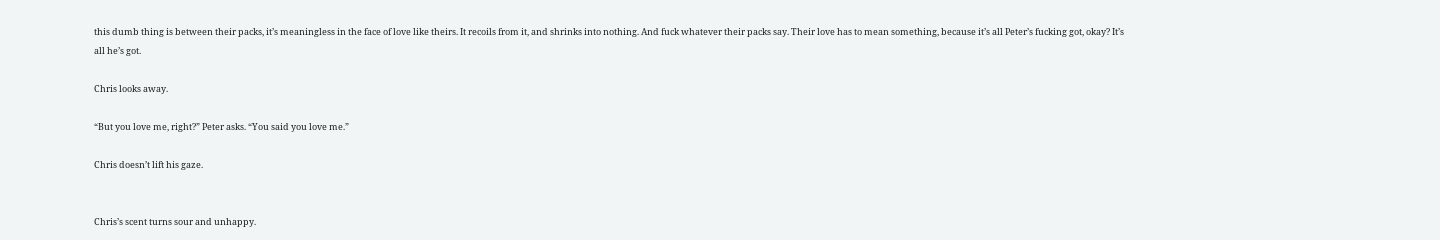this dumb thing is between their packs, it’s meaningless in the face of love like theirs. It recoils from it, and shrinks into nothing. And fuck whatever their packs say. Their love has to mean something, because it’s all Peter’s fucking got, okay? It’s all he’s got.

Chris looks away.

“But you love me, right?” Peter asks. “You said you love me.”

Chris doesn’t lift his gaze.


Chris’s scent turns sour and unhappy.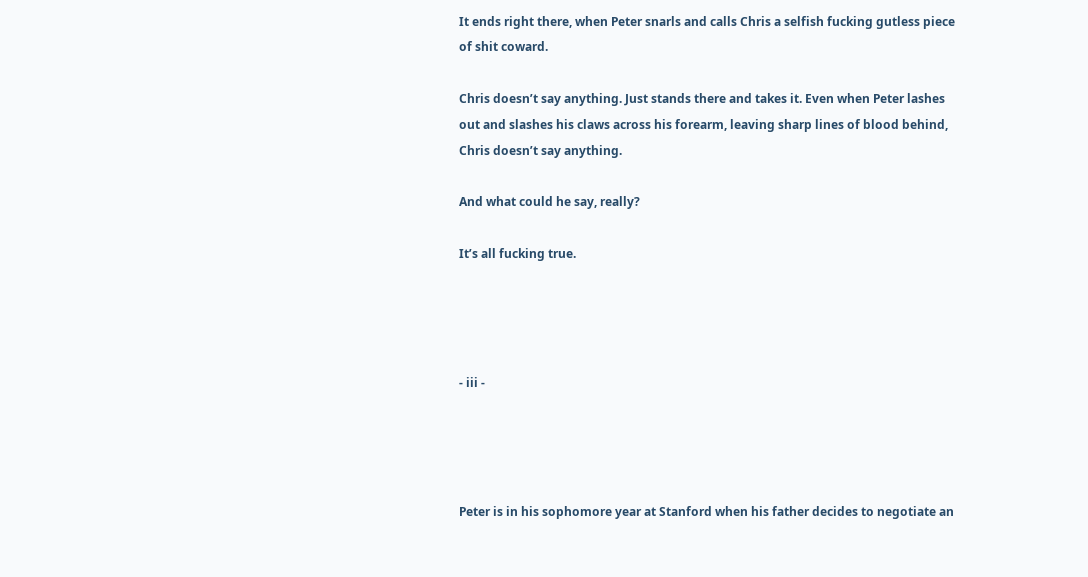It ends right there, when Peter snarls and calls Chris a selfish fucking gutless piece of shit coward.

Chris doesn’t say anything. Just stands there and takes it. Even when Peter lashes out and slashes his claws across his forearm, leaving sharp lines of blood behind, Chris doesn’t say anything.

And what could he say, really?

It’s all fucking true.




- iii -




Peter is in his sophomore year at Stanford when his father decides to negotiate an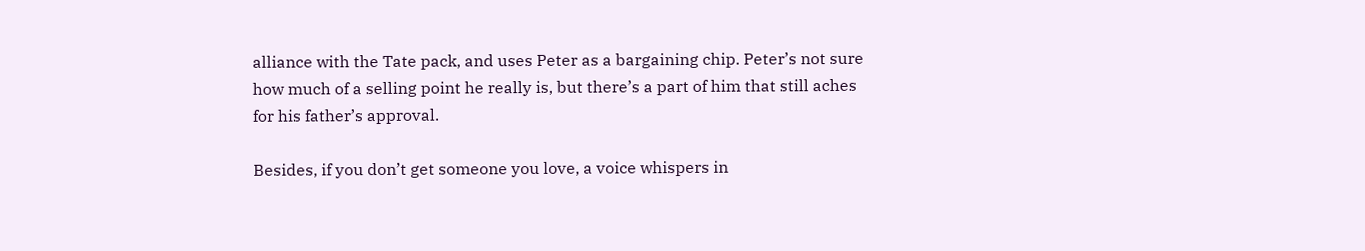alliance with the Tate pack, and uses Peter as a bargaining chip. Peter’s not sure how much of a selling point he really is, but there’s a part of him that still aches for his father’s approval.

Besides, if you don’t get someone you love, a voice whispers in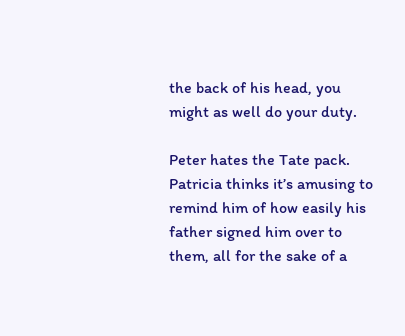the back of his head, you might as well do your duty.

Peter hates the Tate pack. Patricia thinks it’s amusing to remind him of how easily his father signed him over to them, all for the sake of a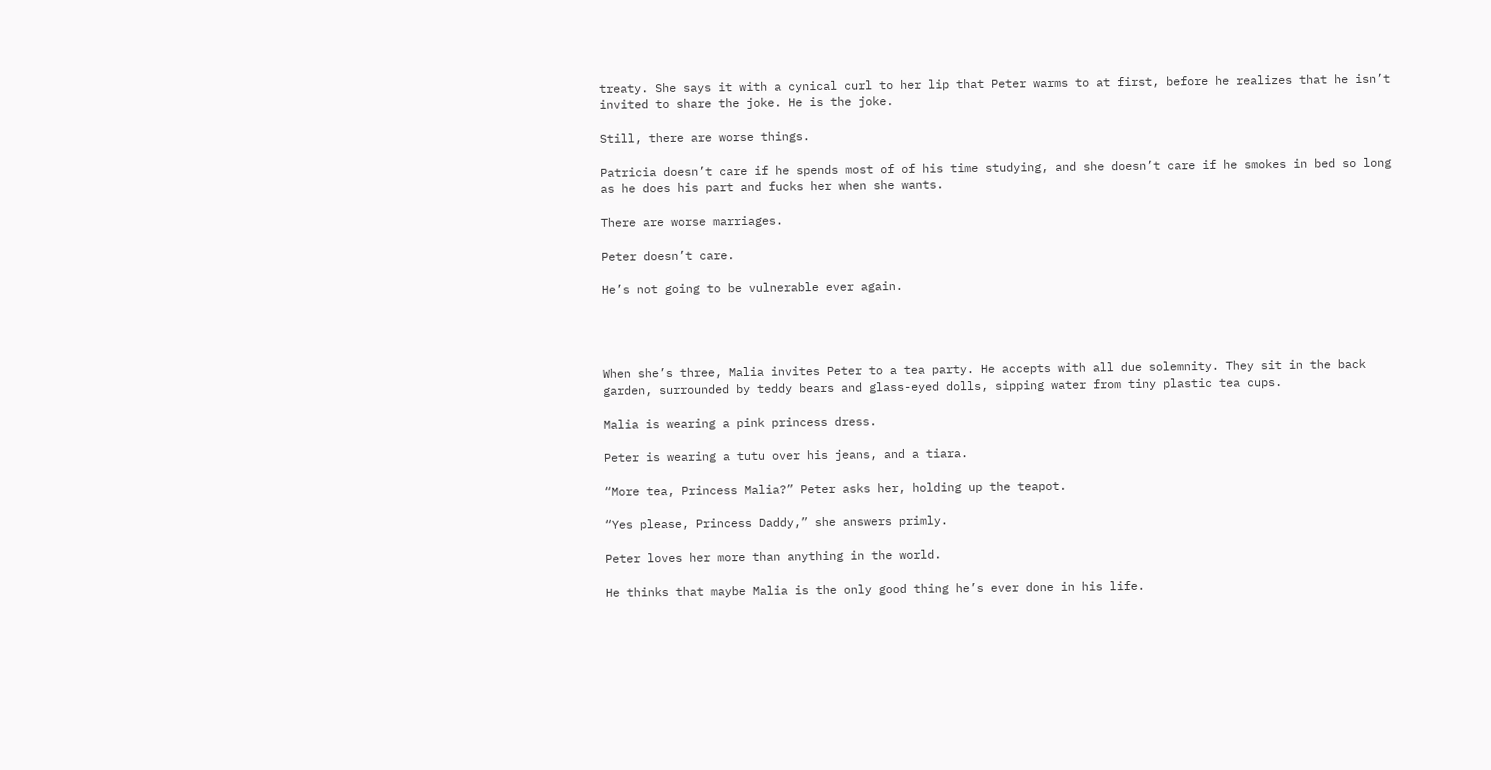treaty. She says it with a cynical curl to her lip that Peter warms to at first, before he realizes that he isn’t invited to share the joke. He is the joke.

Still, there are worse things.

Patricia doesn’t care if he spends most of of his time studying, and she doesn’t care if he smokes in bed so long as he does his part and fucks her when she wants.

There are worse marriages.

Peter doesn’t care.

He’s not going to be vulnerable ever again.




When she’s three, Malia invites Peter to a tea party. He accepts with all due solemnity. They sit in the back garden, surrounded by teddy bears and glass-eyed dolls, sipping water from tiny plastic tea cups.

Malia is wearing a pink princess dress.

Peter is wearing a tutu over his jeans, and a tiara.

“More tea, Princess Malia?” Peter asks her, holding up the teapot.

“Yes please, Princess Daddy,” she answers primly.

Peter loves her more than anything in the world.

He thinks that maybe Malia is the only good thing he’s ever done in his life.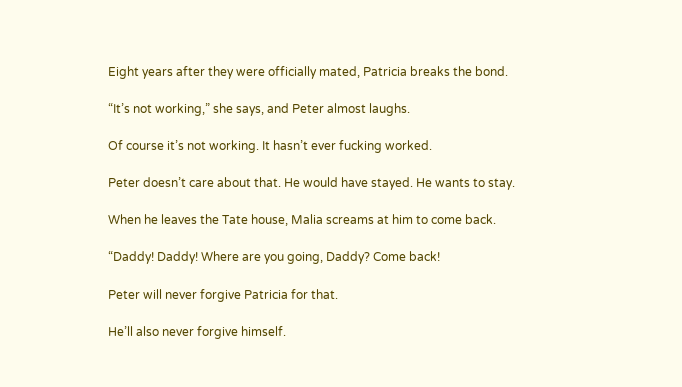Eight years after they were officially mated, Patricia breaks the bond.

“It’s not working,” she says, and Peter almost laughs.

Of course it’s not working. It hasn’t ever fucking worked.

Peter doesn’t care about that. He would have stayed. He wants to stay.

When he leaves the Tate house, Malia screams at him to come back.

“Daddy! Daddy! Where are you going, Daddy? Come back!

Peter will never forgive Patricia for that.

He’ll also never forgive himself.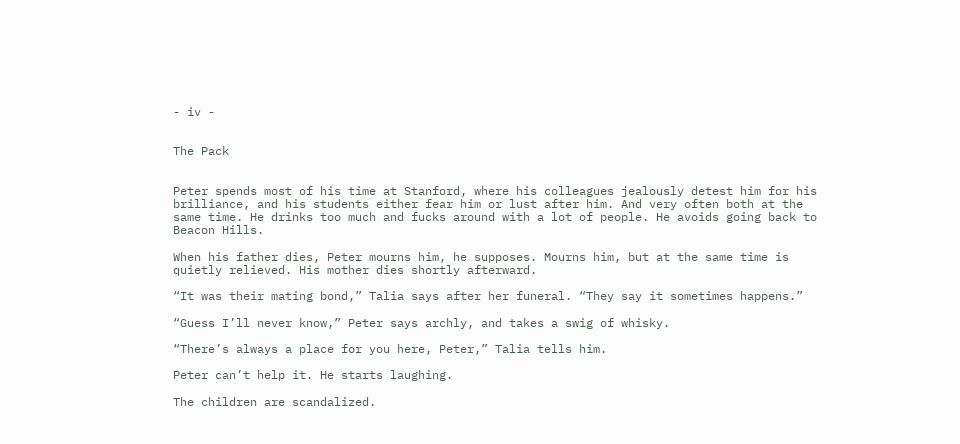- iv -


The Pack


Peter spends most of his time at Stanford, where his colleagues jealously detest him for his brilliance, and his students either fear him or lust after him. And very often both at the same time. He drinks too much and fucks around with a lot of people. He avoids going back to Beacon Hills.

When his father dies, Peter mourns him, he supposes. Mourns him, but at the same time is quietly relieved. His mother dies shortly afterward.

“It was their mating bond,” Talia says after her funeral. “They say it sometimes happens.”

“Guess I’ll never know,” Peter says archly, and takes a swig of whisky.

“There’s always a place for you here, Peter,” Talia tells him.

Peter can’t help it. He starts laughing.

The children are scandalized.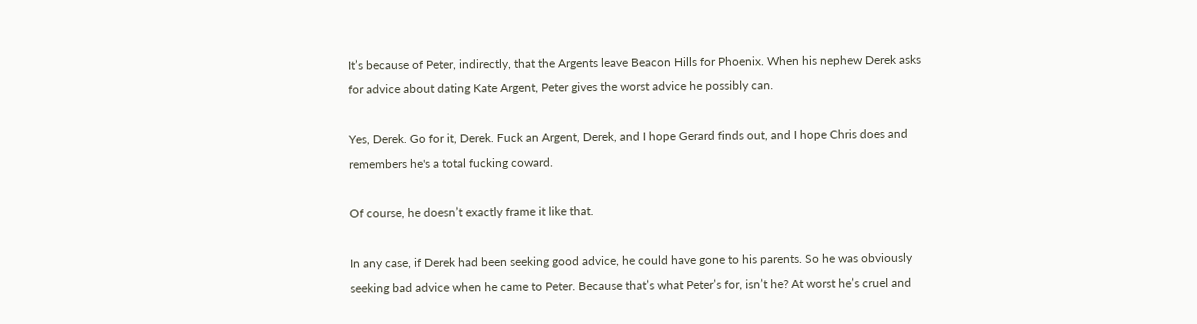It’s because of Peter, indirectly, that the Argents leave Beacon Hills for Phoenix. When his nephew Derek asks for advice about dating Kate Argent, Peter gives the worst advice he possibly can.

Yes, Derek. Go for it, Derek. Fuck an Argent, Derek, and I hope Gerard finds out, and I hope Chris does and remembers he's a total fucking coward.

Of course, he doesn’t exactly frame it like that.

In any case, if Derek had been seeking good advice, he could have gone to his parents. So he was obviously seeking bad advice when he came to Peter. Because that’s what Peter’s for, isn’t he? At worst he’s cruel and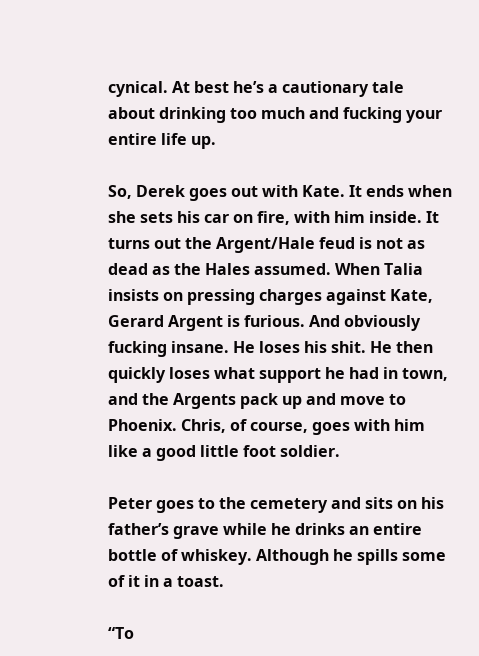cynical. At best he’s a cautionary tale about drinking too much and fucking your entire life up.

So, Derek goes out with Kate. It ends when she sets his car on fire, with him inside. It turns out the Argent/Hale feud is not as dead as the Hales assumed. When Talia insists on pressing charges against Kate, Gerard Argent is furious. And obviously fucking insane. He loses his shit. He then quickly loses what support he had in town, and the Argents pack up and move to Phoenix. Chris, of course, goes with him like a good little foot soldier.

Peter goes to the cemetery and sits on his father’s grave while he drinks an entire bottle of whiskey. Although he spills some of it in a toast.

“To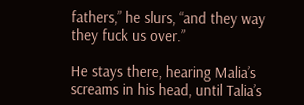fathers,” he slurs, “and they way they fuck us over.”

He stays there, hearing Malia’s screams in his head, until Talia’s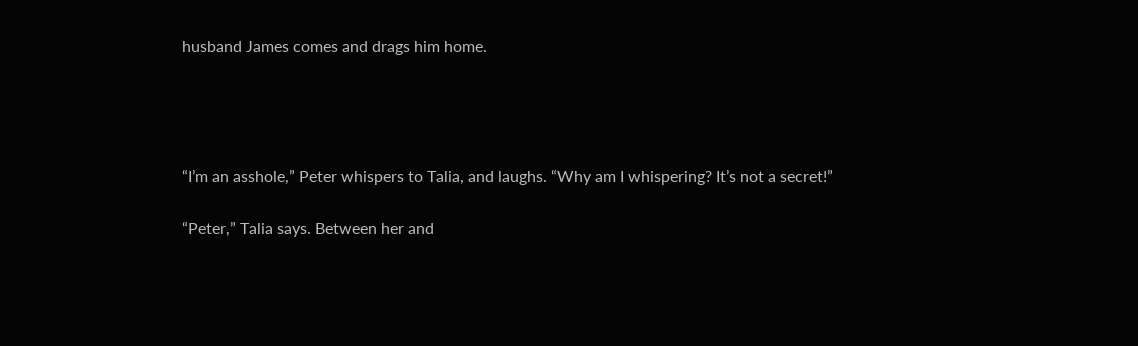husband James comes and drags him home.




“I’m an asshole,” Peter whispers to Talia, and laughs. “Why am I whispering? It’s not a secret!”

“Peter,” Talia says. Between her and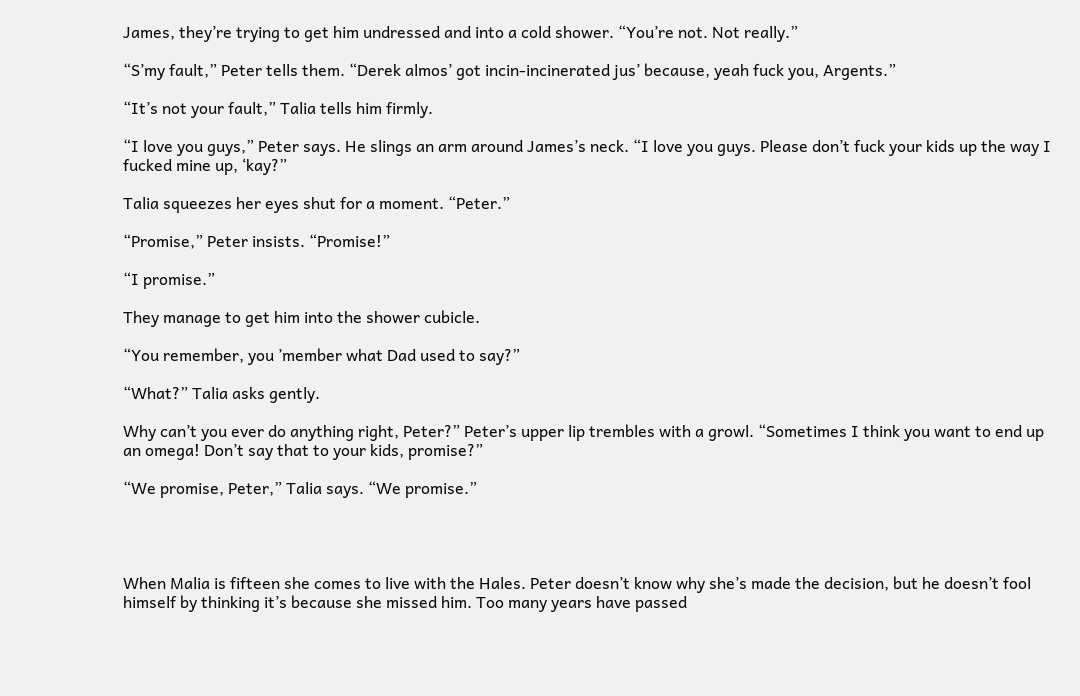James, they’re trying to get him undressed and into a cold shower. “You’re not. Not really.”

“S’my fault,” Peter tells them. “Derek almos’ got incin-incinerated jus’ because, yeah fuck you, Argents.”

“It’s not your fault,” Talia tells him firmly.

“I love you guys,” Peter says. He slings an arm around James’s neck. “I love you guys. Please don’t fuck your kids up the way I fucked mine up, ‘kay?”

Talia squeezes her eyes shut for a moment. “Peter.”

“Promise,” Peter insists. “Promise!”

“I promise.”

They manage to get him into the shower cubicle.

“You remember, you ’member what Dad used to say?”

“What?” Talia asks gently.

Why can’t you ever do anything right, Peter?” Peter’s upper lip trembles with a growl. “Sometimes I think you want to end up an omega! Don’t say that to your kids, promise?”

“We promise, Peter,” Talia says. “We promise.”




When Malia is fifteen she comes to live with the Hales. Peter doesn’t know why she’s made the decision, but he doesn’t fool himself by thinking it’s because she missed him. Too many years have passed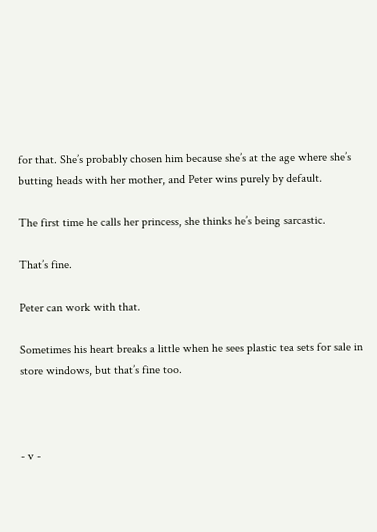for that. She’s probably chosen him because she’s at the age where she’s butting heads with her mother, and Peter wins purely by default.

The first time he calls her princess, she thinks he’s being sarcastic.

That’s fine.

Peter can work with that.

Sometimes his heart breaks a little when he sees plastic tea sets for sale in store windows, but that’s fine too.



- v -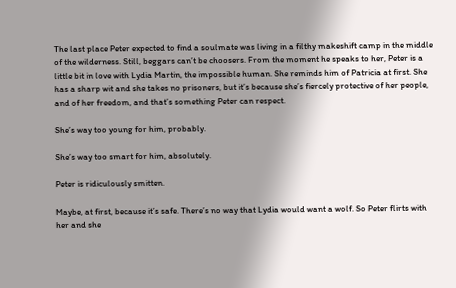The last place Peter expected to find a soulmate was living in a filthy makeshift camp in the middle of the wilderness. Still, beggars can’t be choosers. From the moment he speaks to her, Peter is a little bit in love with Lydia Martin, the impossible human. She reminds him of Patricia at first. She has a sharp wit and she takes no prisoners, but it’s because she’s fiercely protective of her people, and of her freedom, and that’s something Peter can respect.

She’s way too young for him, probably.

She’s way too smart for him, absolutely.

Peter is ridiculously smitten.

Maybe, at first, because it’s safe. There’s no way that Lydia would want a wolf. So Peter flirts with her and she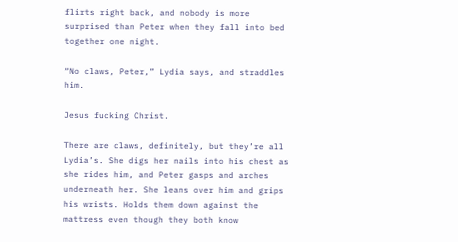flirts right back, and nobody is more surprised than Peter when they fall into bed together one night.

“No claws, Peter,” Lydia says, and straddles him.

Jesus fucking Christ.

There are claws, definitely, but they’re all Lydia’s. She digs her nails into his chest as she rides him, and Peter gasps and arches underneath her. She leans over him and grips his wrists. Holds them down against the mattress even though they both know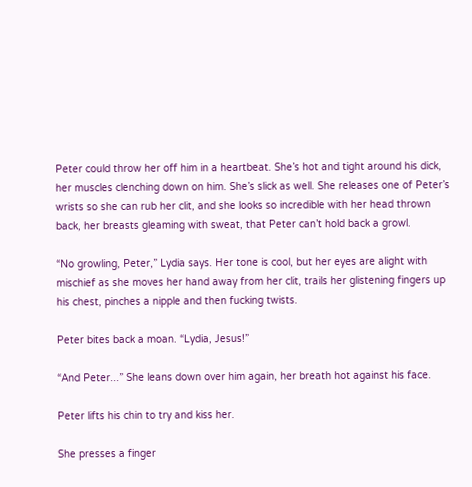Peter could throw her off him in a heartbeat. She’s hot and tight around his dick, her muscles clenching down on him. She’s slick as well. She releases one of Peter’s wrists so she can rub her clit, and she looks so incredible with her head thrown back, her breasts gleaming with sweat, that Peter can’t hold back a growl.

“No growling, Peter,” Lydia says. Her tone is cool, but her eyes are alight with mischief as she moves her hand away from her clit, trails her glistening fingers up his chest, pinches a nipple and then fucking twists.

Peter bites back a moan. “Lydia, Jesus!”

“And Peter...” She leans down over him again, her breath hot against his face.

Peter lifts his chin to try and kiss her.

She presses a finger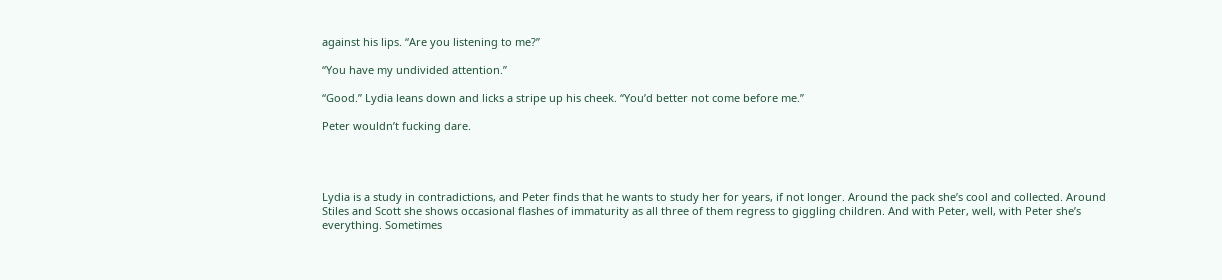against his lips. “Are you listening to me?”

“You have my undivided attention.”

“Good.” Lydia leans down and licks a stripe up his cheek. “You’d better not come before me.”

Peter wouldn’t fucking dare.




Lydia is a study in contradictions, and Peter finds that he wants to study her for years, if not longer. Around the pack she’s cool and collected. Around Stiles and Scott she shows occasional flashes of immaturity as all three of them regress to giggling children. And with Peter, well, with Peter she’s everything. Sometimes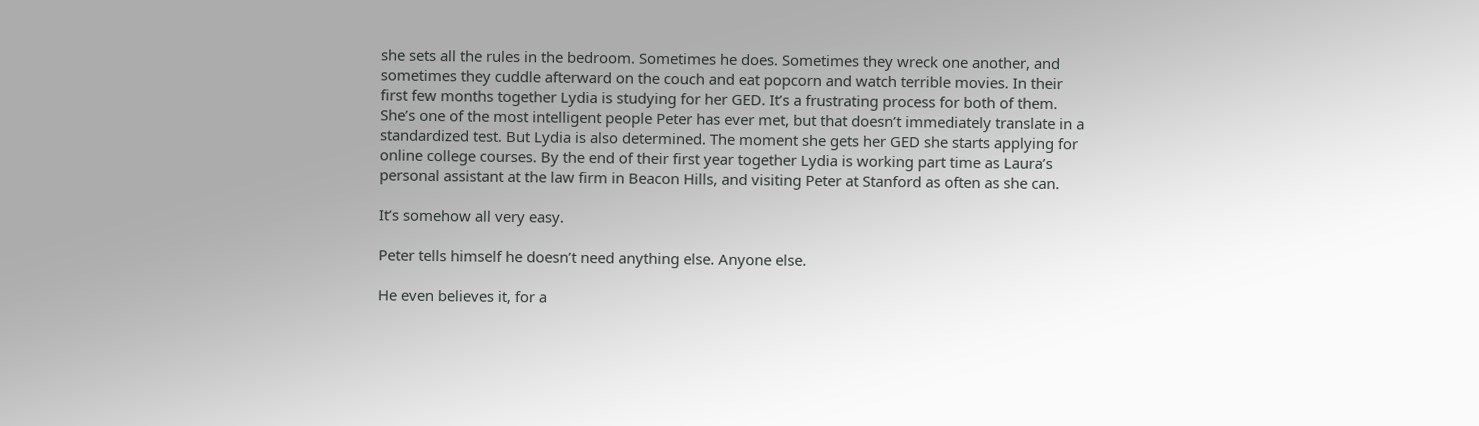she sets all the rules in the bedroom. Sometimes he does. Sometimes they wreck one another, and sometimes they cuddle afterward on the couch and eat popcorn and watch terrible movies. In their first few months together Lydia is studying for her GED. It’s a frustrating process for both of them. She’s one of the most intelligent people Peter has ever met, but that doesn’t immediately translate in a standardized test. But Lydia is also determined. The moment she gets her GED she starts applying for online college courses. By the end of their first year together Lydia is working part time as Laura’s personal assistant at the law firm in Beacon Hills, and visiting Peter at Stanford as often as she can.

It’s somehow all very easy.

Peter tells himself he doesn’t need anything else. Anyone else.

He even believes it, for a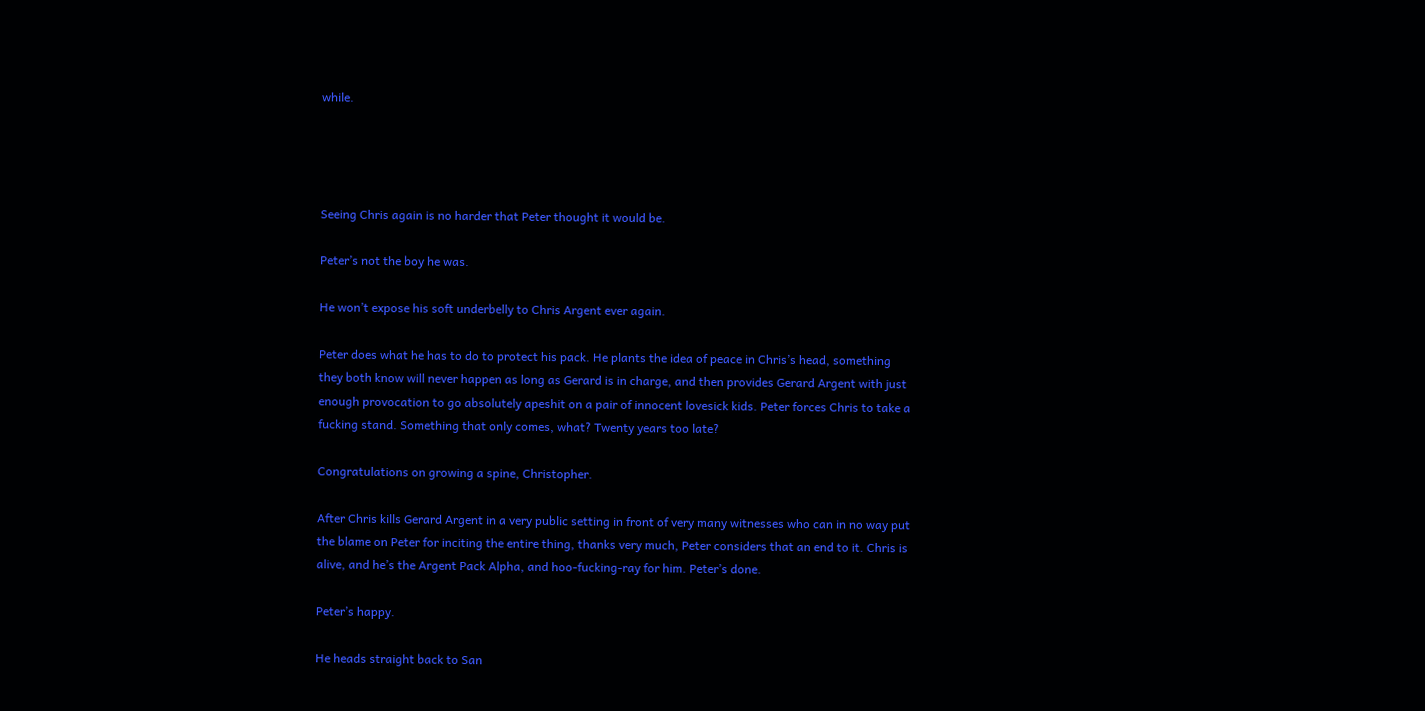while.




Seeing Chris again is no harder that Peter thought it would be.

Peter’s not the boy he was.

He won’t expose his soft underbelly to Chris Argent ever again.

Peter does what he has to do to protect his pack. He plants the idea of peace in Chris’s head, something they both know will never happen as long as Gerard is in charge, and then provides Gerard Argent with just enough provocation to go absolutely apeshit on a pair of innocent lovesick kids. Peter forces Chris to take a fucking stand. Something that only comes, what? Twenty years too late?

Congratulations on growing a spine, Christopher.

After Chris kills Gerard Argent in a very public setting in front of very many witnesses who can in no way put the blame on Peter for inciting the entire thing, thanks very much, Peter considers that an end to it. Chris is alive, and he’s the Argent Pack Alpha, and hoo-fucking-ray for him. Peter’s done.

Peter’s happy.

He heads straight back to San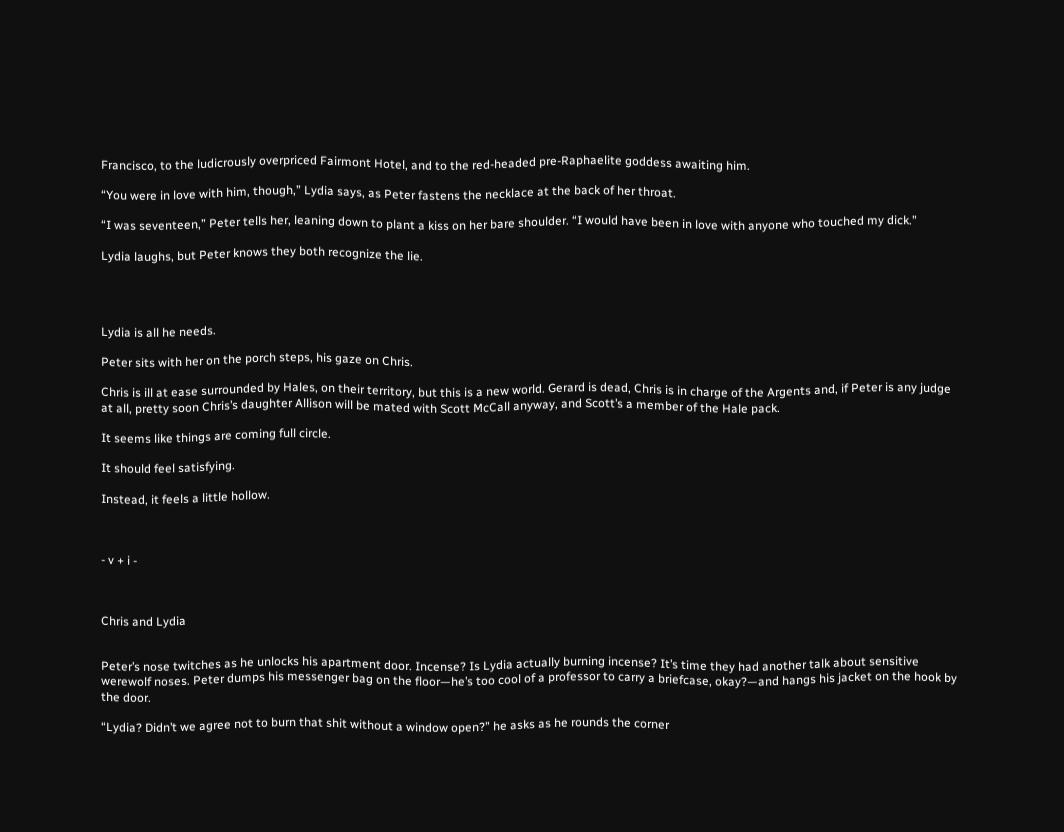Francisco, to the ludicrously overpriced Fairmont Hotel, and to the red-headed pre-Raphaelite goddess awaiting him.

“You were in love with him, though,” Lydia says, as Peter fastens the necklace at the back of her throat.

“I was seventeen,” Peter tells her, leaning down to plant a kiss on her bare shoulder. “I would have been in love with anyone who touched my dick.”

Lydia laughs, but Peter knows they both recognize the lie.




Lydia is all he needs.

Peter sits with her on the porch steps, his gaze on Chris.

Chris is ill at ease surrounded by Hales, on their territory, but this is a new world. Gerard is dead, Chris is in charge of the Argents and, if Peter is any judge at all, pretty soon Chris’s daughter Allison will be mated with Scott McCall anyway, and Scott’s a member of the Hale pack.

It seems like things are coming full circle.

It should feel satisfying.

Instead, it feels a little hollow.



- v + i -



Chris and Lydia


Peter’s nose twitches as he unlocks his apartment door. Incense? Is Lydia actually burning incense? It’s time they had another talk about sensitive werewolf noses. Peter dumps his messenger bag on the floor—he’s too cool of a professor to carry a briefcase, okay?—and hangs his jacket on the hook by the door.

“Lydia? Didn’t we agree not to burn that shit without a window open?” he asks as he rounds the corner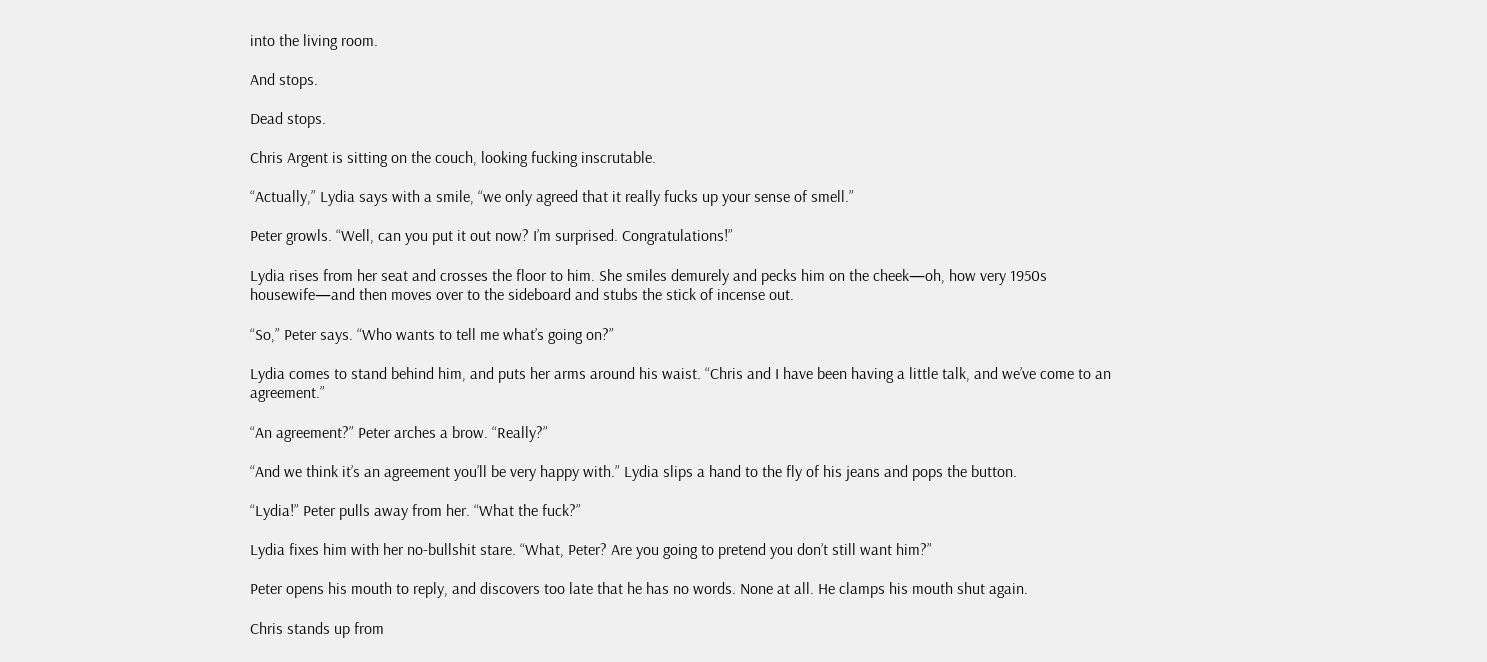into the living room.

And stops.

Dead stops.

Chris Argent is sitting on the couch, looking fucking inscrutable.

“Actually,” Lydia says with a smile, “we only agreed that it really fucks up your sense of smell.”

Peter growls. “Well, can you put it out now? I’m surprised. Congratulations!”

Lydia rises from her seat and crosses the floor to him. She smiles demurely and pecks him on the cheek—oh, how very 1950s housewife—and then moves over to the sideboard and stubs the stick of incense out.

“So,” Peter says. “Who wants to tell me what’s going on?”

Lydia comes to stand behind him, and puts her arms around his waist. “Chris and I have been having a little talk, and we’ve come to an agreement.”

“An agreement?” Peter arches a brow. “Really?”

“And we think it’s an agreement you’ll be very happy with.” Lydia slips a hand to the fly of his jeans and pops the button.

“Lydia!” Peter pulls away from her. “What the fuck?”

Lydia fixes him with her no-bullshit stare. “What, Peter? Are you going to pretend you don’t still want him?”

Peter opens his mouth to reply, and discovers too late that he has no words. None at all. He clamps his mouth shut again.

Chris stands up from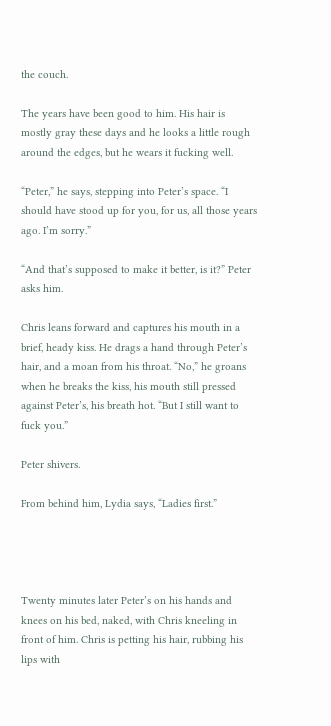the couch.

The years have been good to him. His hair is mostly gray these days and he looks a little rough around the edges, but he wears it fucking well.

“Peter,” he says, stepping into Peter’s space. “I should have stood up for you, for us, all those years ago. I’m sorry.”

“And that’s supposed to make it better, is it?” Peter asks him.

Chris leans forward and captures his mouth in a brief, heady kiss. He drags a hand through Peter’s hair, and a moan from his throat. “No,” he groans when he breaks the kiss, his mouth still pressed against Peter’s, his breath hot. “But I still want to fuck you.”

Peter shivers.

From behind him, Lydia says, “Ladies first.”




Twenty minutes later Peter’s on his hands and knees on his bed, naked, with Chris kneeling in front of him. Chris is petting his hair, rubbing his lips with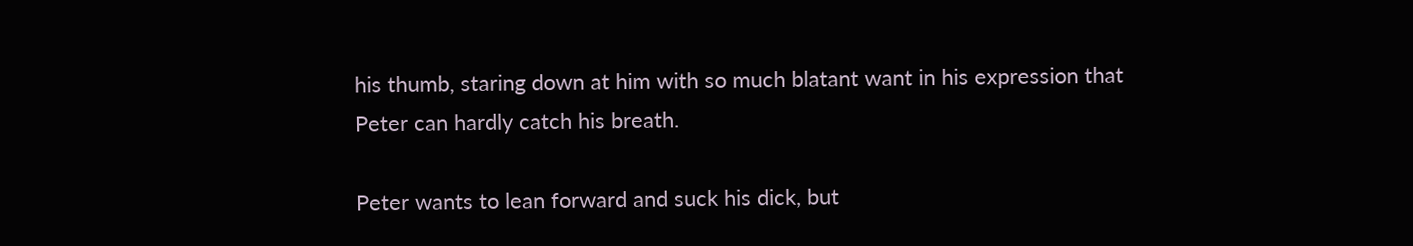his thumb, staring down at him with so much blatant want in his expression that Peter can hardly catch his breath.

Peter wants to lean forward and suck his dick, but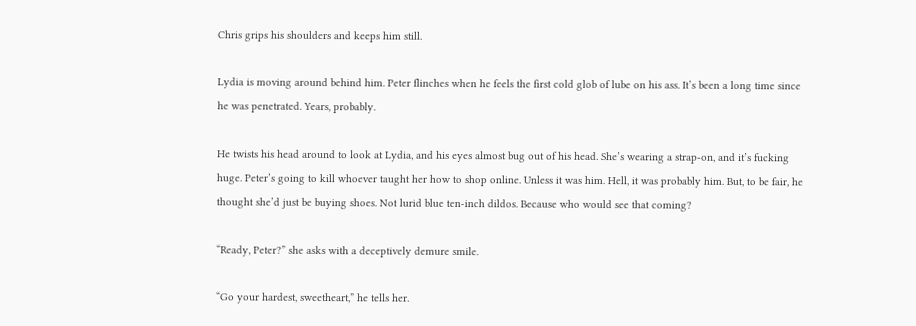Chris grips his shoulders and keeps him still.

Lydia is moving around behind him. Peter flinches when he feels the first cold glob of lube on his ass. It’s been a long time since he was penetrated. Years, probably.

He twists his head around to look at Lydia, and his eyes almost bug out of his head. She’s wearing a strap-on, and it’s fucking huge. Peter’s going to kill whoever taught her how to shop online. Unless it was him. Hell, it was probably him. But, to be fair, he thought she’d just be buying shoes. Not lurid blue ten-inch dildos. Because who would see that coming?

“Ready, Peter?” she asks with a deceptively demure smile.

“Go your hardest, sweetheart,” he tells her.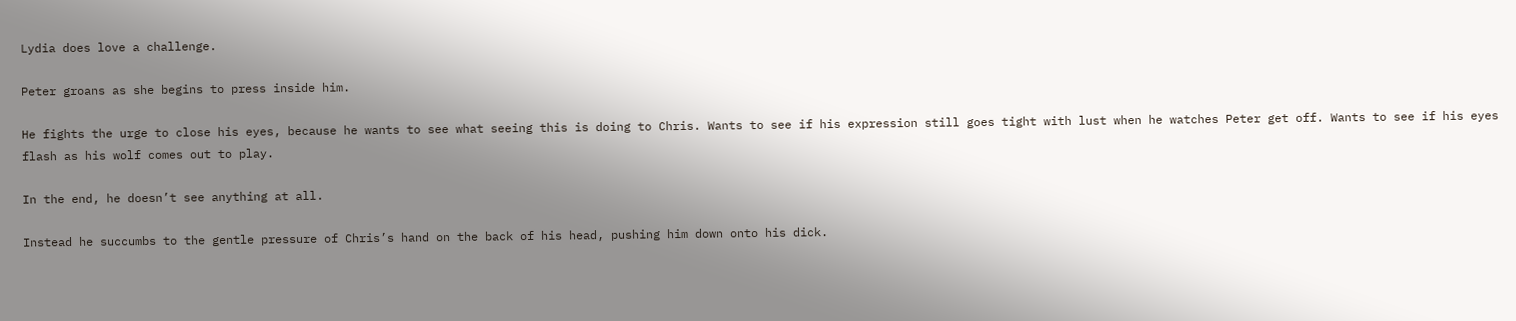Lydia does love a challenge.

Peter groans as she begins to press inside him.

He fights the urge to close his eyes, because he wants to see what seeing this is doing to Chris. Wants to see if his expression still goes tight with lust when he watches Peter get off. Wants to see if his eyes flash as his wolf comes out to play.

In the end, he doesn’t see anything at all.

Instead he succumbs to the gentle pressure of Chris’s hand on the back of his head, pushing him down onto his dick.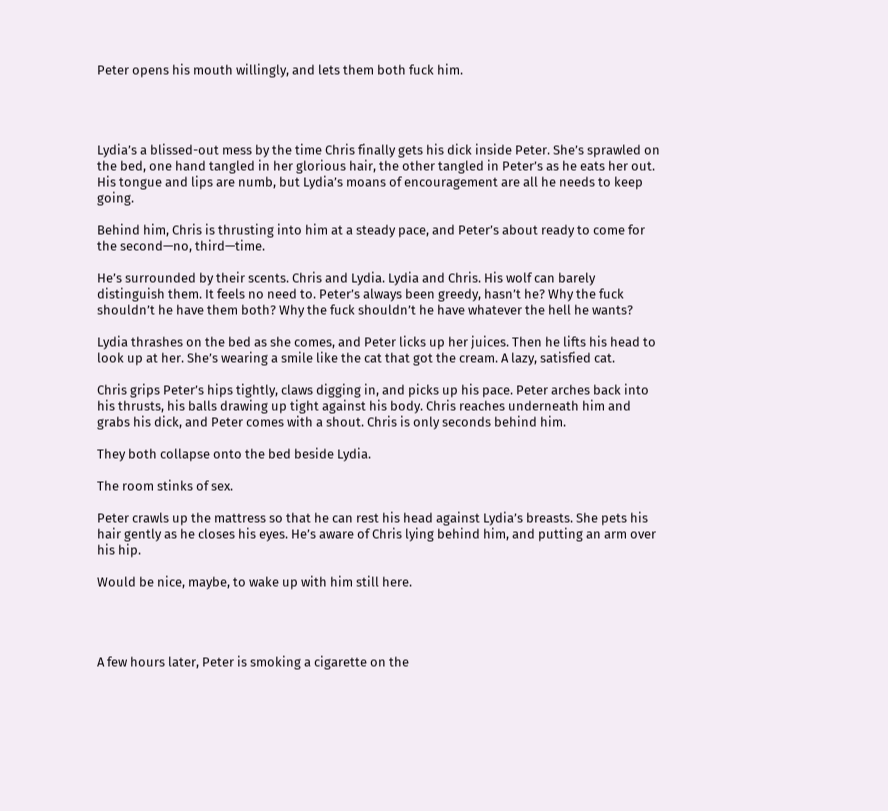Peter opens his mouth willingly, and lets them both fuck him.




Lydia’s a blissed-out mess by the time Chris finally gets his dick inside Peter. She’s sprawled on the bed, one hand tangled in her glorious hair, the other tangled in Peter’s as he eats her out. His tongue and lips are numb, but Lydia’s moans of encouragement are all he needs to keep going.

Behind him, Chris is thrusting into him at a steady pace, and Peter’s about ready to come for the second—no, third—time.

He’s surrounded by their scents. Chris and Lydia. Lydia and Chris. His wolf can barely distinguish them. It feels no need to. Peter’s always been greedy, hasn’t he? Why the fuck shouldn’t he have them both? Why the fuck shouldn’t he have whatever the hell he wants?

Lydia thrashes on the bed as she comes, and Peter licks up her juices. Then he lifts his head to look up at her. She’s wearing a smile like the cat that got the cream. A lazy, satisfied cat.

Chris grips Peter’s hips tightly, claws digging in, and picks up his pace. Peter arches back into his thrusts, his balls drawing up tight against his body. Chris reaches underneath him and grabs his dick, and Peter comes with a shout. Chris is only seconds behind him.

They both collapse onto the bed beside Lydia.

The room stinks of sex.

Peter crawls up the mattress so that he can rest his head against Lydia’s breasts. She pets his hair gently as he closes his eyes. He’s aware of Chris lying behind him, and putting an arm over his hip.

Would be nice, maybe, to wake up with him still here.




A few hours later, Peter is smoking a cigarette on the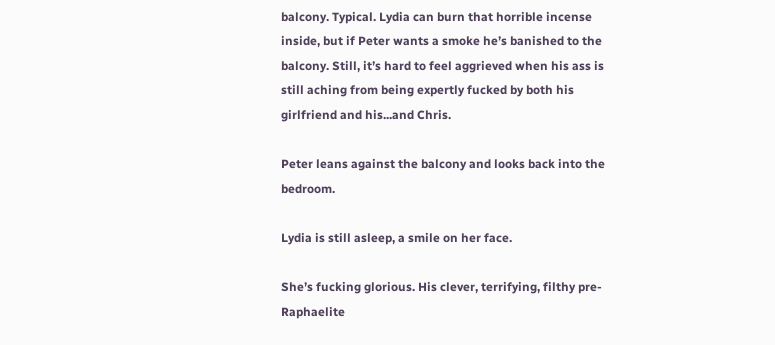balcony. Typical. Lydia can burn that horrible incense inside, but if Peter wants a smoke he’s banished to the balcony. Still, it’s hard to feel aggrieved when his ass is still aching from being expertly fucked by both his girlfriend and his...and Chris.

Peter leans against the balcony and looks back into the bedroom.

Lydia is still asleep, a smile on her face.

She’s fucking glorious. His clever, terrifying, filthy pre-Raphaelite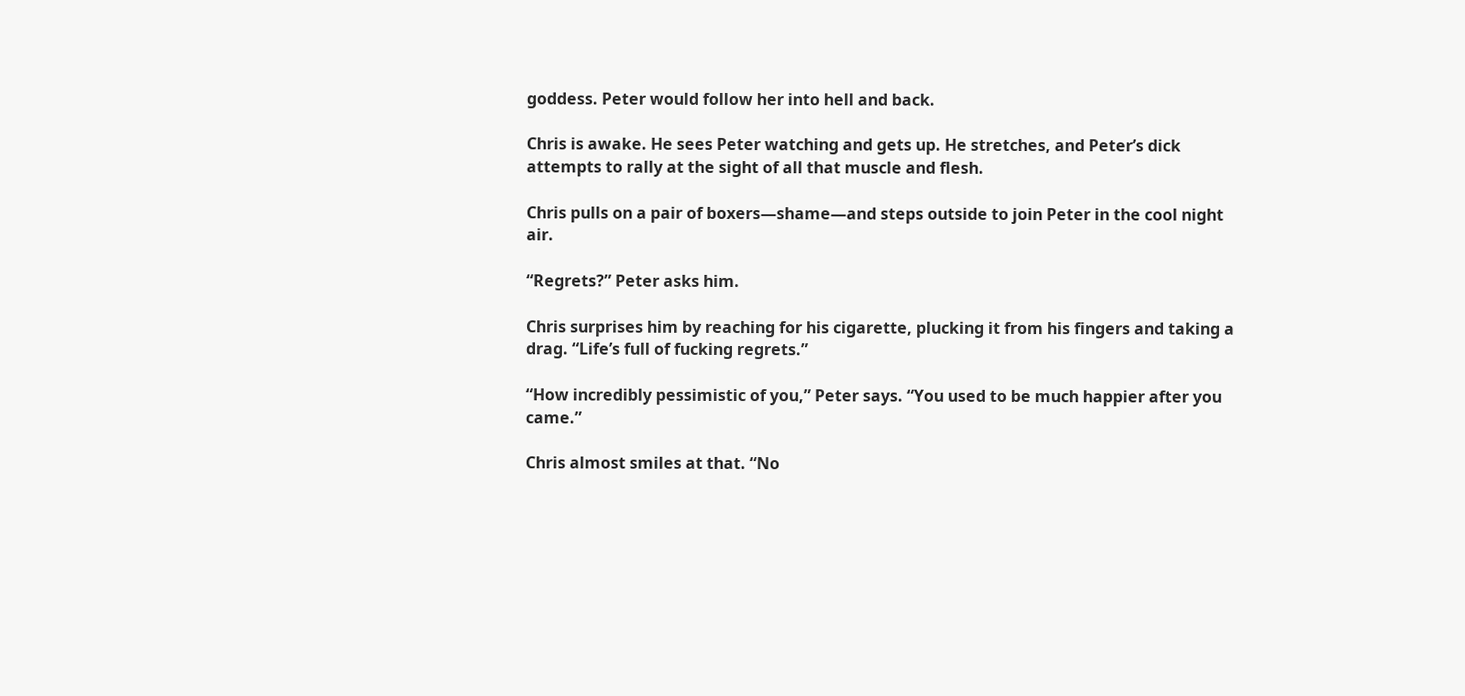goddess. Peter would follow her into hell and back.

Chris is awake. He sees Peter watching and gets up. He stretches, and Peter’s dick attempts to rally at the sight of all that muscle and flesh.

Chris pulls on a pair of boxers—shame—and steps outside to join Peter in the cool night air.

“Regrets?” Peter asks him.

Chris surprises him by reaching for his cigarette, plucking it from his fingers and taking a drag. “Life’s full of fucking regrets.”

“How incredibly pessimistic of you,” Peter says. “You used to be much happier after you came.”

Chris almost smiles at that. “No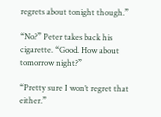regrets about tonight though.”

“No?” Peter takes back his cigarette. “Good. How about tomorrow night?”

“Pretty sure I won’t regret that either.”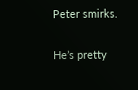Peter smirks.

He’s pretty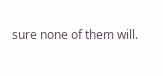sure none of them will.